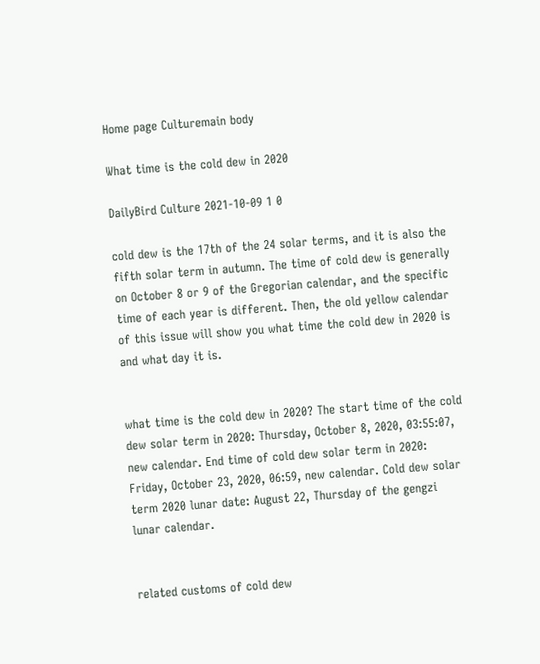Home page Culturemain body

What time is the cold dew in 2020

DailyBird Culture 2021-10-09 1 0

cold dew is the 17th of the 24 solar terms, and it is also the fifth solar term in autumn. The time of cold dew is generally on October 8 or 9 of the Gregorian calendar, and the specific time of each year is different. Then, the old yellow calendar of this issue will show you what time the cold dew in 2020 is and what day it is.


what time is the cold dew in 2020? The start time of the cold dew solar term in 2020: Thursday, October 8, 2020, 03:55:07, new calendar. End time of cold dew solar term in 2020: Friday, October 23, 2020, 06:59, new calendar. Cold dew solar term 2020 lunar date: August 22, Thursday of the gengzi lunar calendar.


related customs of cold dew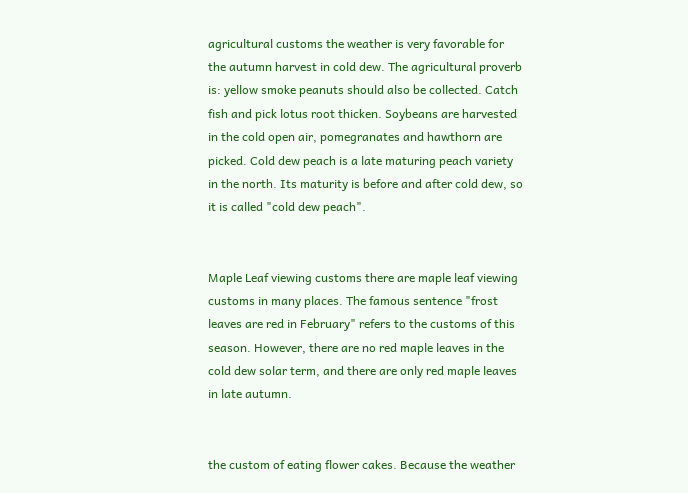agricultural customs the weather is very favorable for the autumn harvest in cold dew. The agricultural proverb is: yellow smoke peanuts should also be collected. Catch fish and pick lotus root thicken. Soybeans are harvested in the cold open air, pomegranates and hawthorn are picked. Cold dew peach is a late maturing peach variety in the north. Its maturity is before and after cold dew, so it is called "cold dew peach".


Maple Leaf viewing customs there are maple leaf viewing customs in many places. The famous sentence "frost leaves are red in February" refers to the customs of this season. However, there are no red maple leaves in the cold dew solar term, and there are only red maple leaves in late autumn.


the custom of eating flower cakes. Because the weather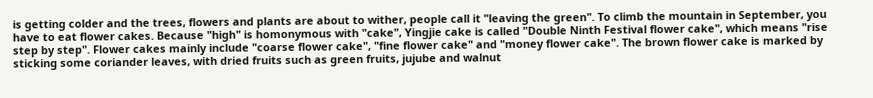is getting colder and the trees, flowers and plants are about to wither, people call it "leaving the green". To climb the mountain in September, you have to eat flower cakes. Because "high" is homonymous with "cake", Yingjie cake is called "Double Ninth Festival flower cake", which means "rise step by step". Flower cakes mainly include "coarse flower cake", "fine flower cake" and "money flower cake". The brown flower cake is marked by sticking some coriander leaves, with dried fruits such as green fruits, jujube and walnut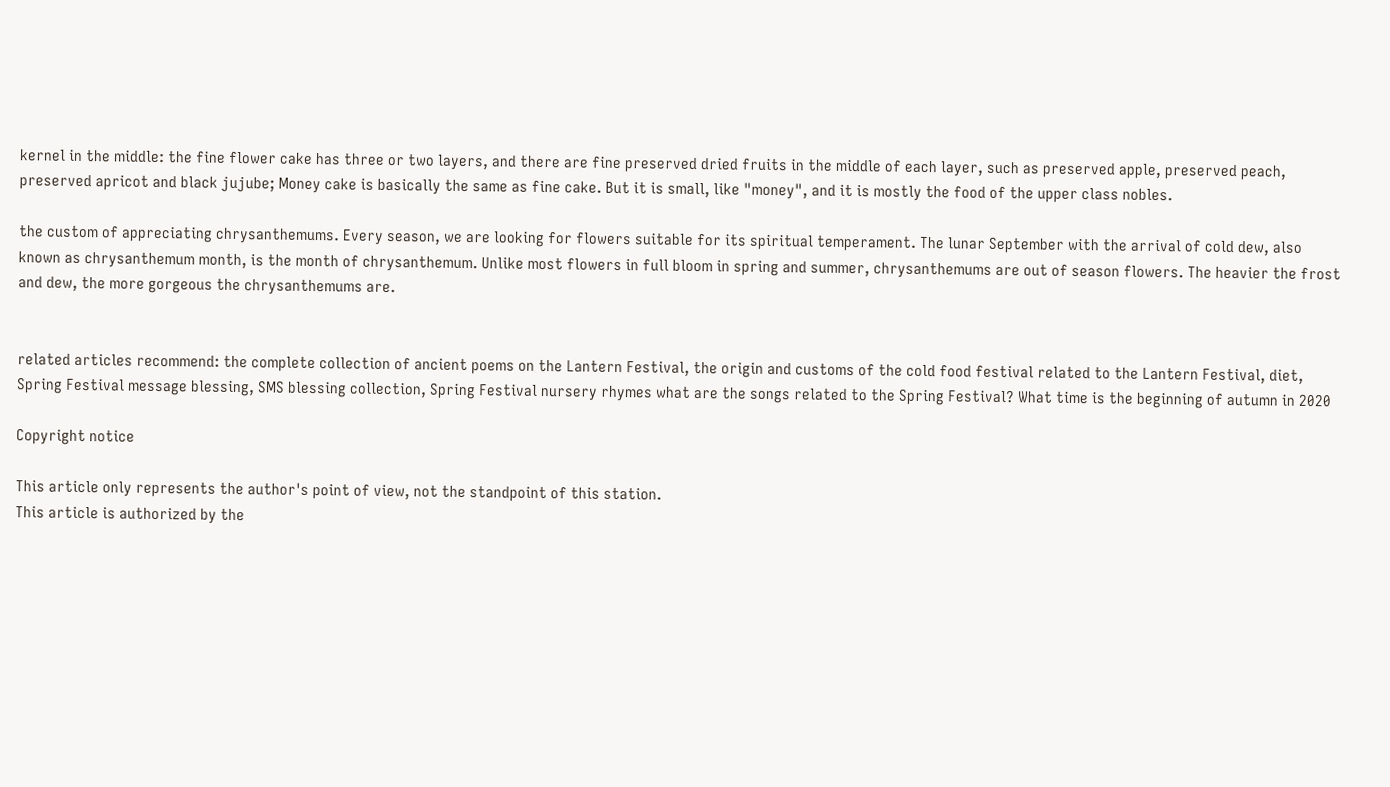kernel in the middle: the fine flower cake has three or two layers, and there are fine preserved dried fruits in the middle of each layer, such as preserved apple, preserved peach, preserved apricot and black jujube; Money cake is basically the same as fine cake. But it is small, like "money", and it is mostly the food of the upper class nobles.

the custom of appreciating chrysanthemums. Every season, we are looking for flowers suitable for its spiritual temperament. The lunar September with the arrival of cold dew, also known as chrysanthemum month, is the month of chrysanthemum. Unlike most flowers in full bloom in spring and summer, chrysanthemums are out of season flowers. The heavier the frost and dew, the more gorgeous the chrysanthemums are.


related articles recommend: the complete collection of ancient poems on the Lantern Festival, the origin and customs of the cold food festival related to the Lantern Festival, diet, Spring Festival message blessing, SMS blessing collection, Spring Festival nursery rhymes what are the songs related to the Spring Festival? What time is the beginning of autumn in 2020

Copyright notice

This article only represents the author's point of view, not the standpoint of this station.
This article is authorized by the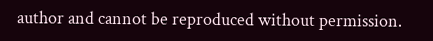author and cannot be reproduced without permission.